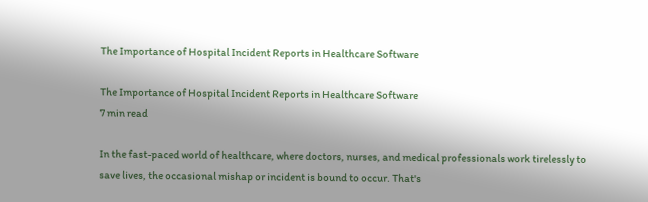The Importance of Hospital Incident Reports in Healthcare Software

The Importance of Hospital Incident Reports in Healthcare Software
7 min read

In the fast-paced world of healthcare, where doctors, nurses, and medical professionals work tirelessly to save lives, the occasional mishap or incident is bound to occur. That's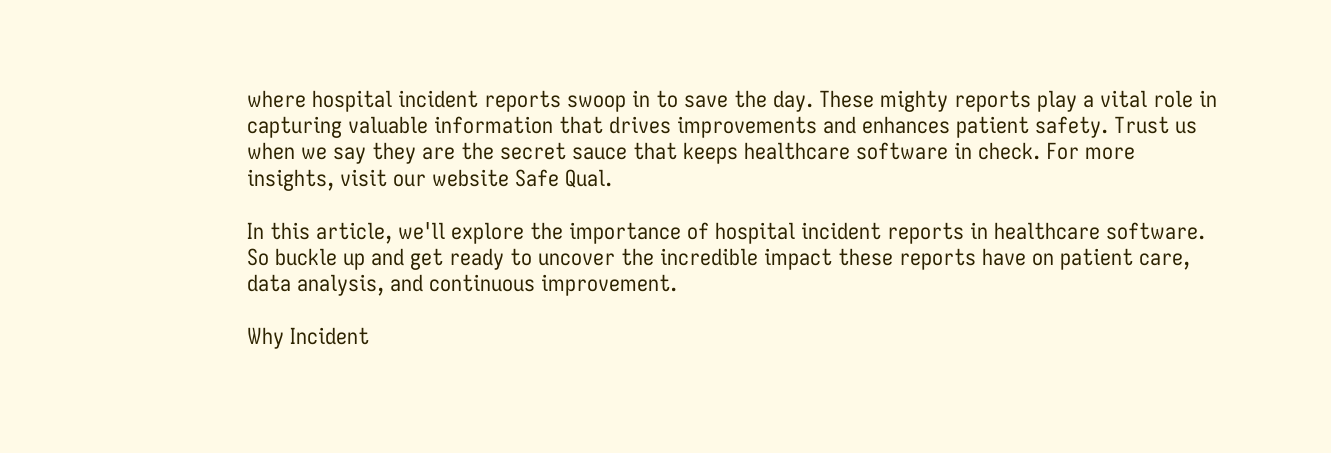where hospital incident reports swoop in to save the day. These mighty reports play a vital role in capturing valuable information that drives improvements and enhances patient safety. Trust us when we say they are the secret sauce that keeps healthcare software in check. For more insights, visit our website Safe Qual.

In this article, we'll explore the importance of hospital incident reports in healthcare software. So buckle up and get ready to uncover the incredible impact these reports have on patient care, data analysis, and continuous improvement.

Why Incident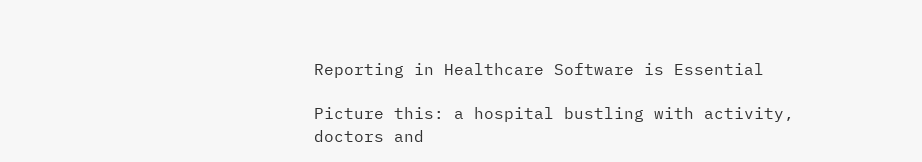Reporting in Healthcare Software is Essential

Picture this: a hospital bustling with activity, doctors and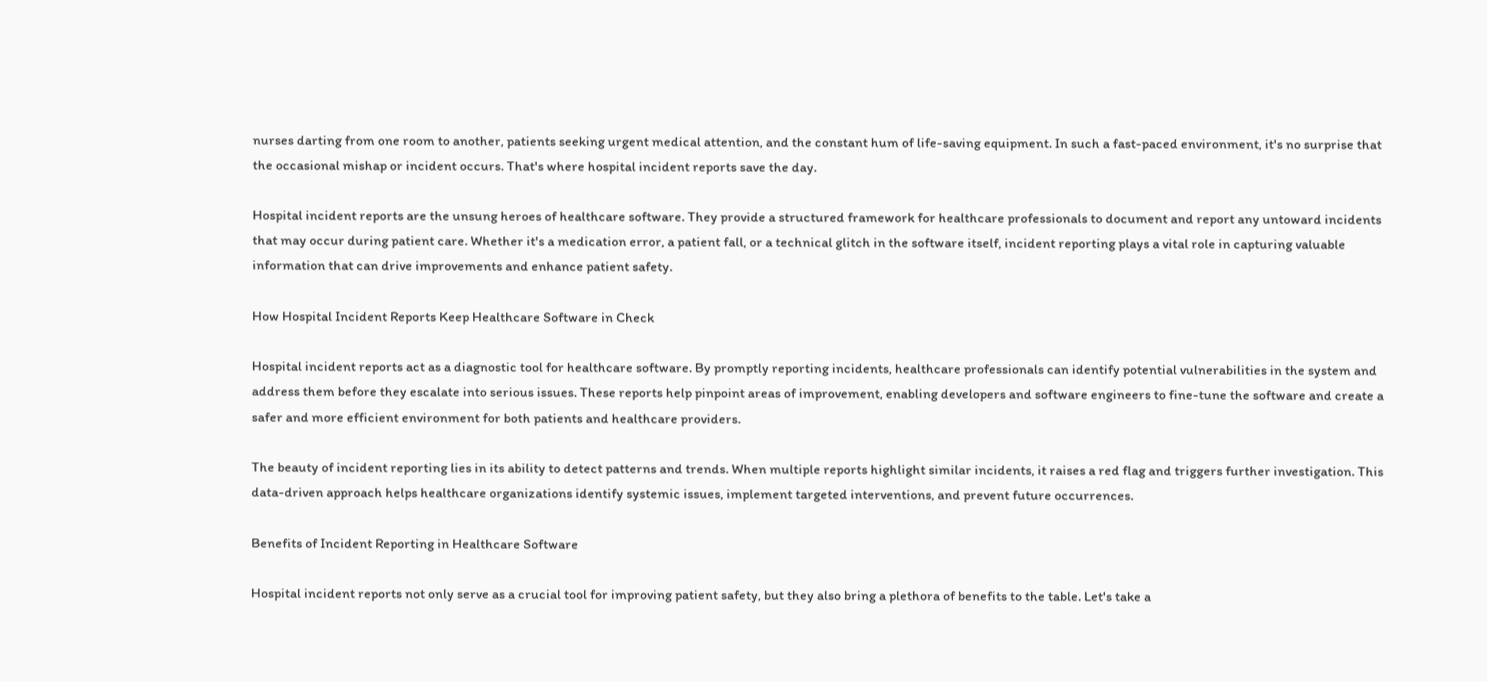nurses darting from one room to another, patients seeking urgent medical attention, and the constant hum of life-saving equipment. In such a fast-paced environment, it's no surprise that the occasional mishap or incident occurs. That's where hospital incident reports save the day.

Hospital incident reports are the unsung heroes of healthcare software. They provide a structured framework for healthcare professionals to document and report any untoward incidents that may occur during patient care. Whether it's a medication error, a patient fall, or a technical glitch in the software itself, incident reporting plays a vital role in capturing valuable information that can drive improvements and enhance patient safety.

How Hospital Incident Reports Keep Healthcare Software in Check

Hospital incident reports act as a diagnostic tool for healthcare software. By promptly reporting incidents, healthcare professionals can identify potential vulnerabilities in the system and address them before they escalate into serious issues. These reports help pinpoint areas of improvement, enabling developers and software engineers to fine-tune the software and create a safer and more efficient environment for both patients and healthcare providers.

The beauty of incident reporting lies in its ability to detect patterns and trends. When multiple reports highlight similar incidents, it raises a red flag and triggers further investigation. This data-driven approach helps healthcare organizations identify systemic issues, implement targeted interventions, and prevent future occurrences.

Benefits of Incident Reporting in Healthcare Software

Hospital incident reports not only serve as a crucial tool for improving patient safety, but they also bring a plethora of benefits to the table. Let's take a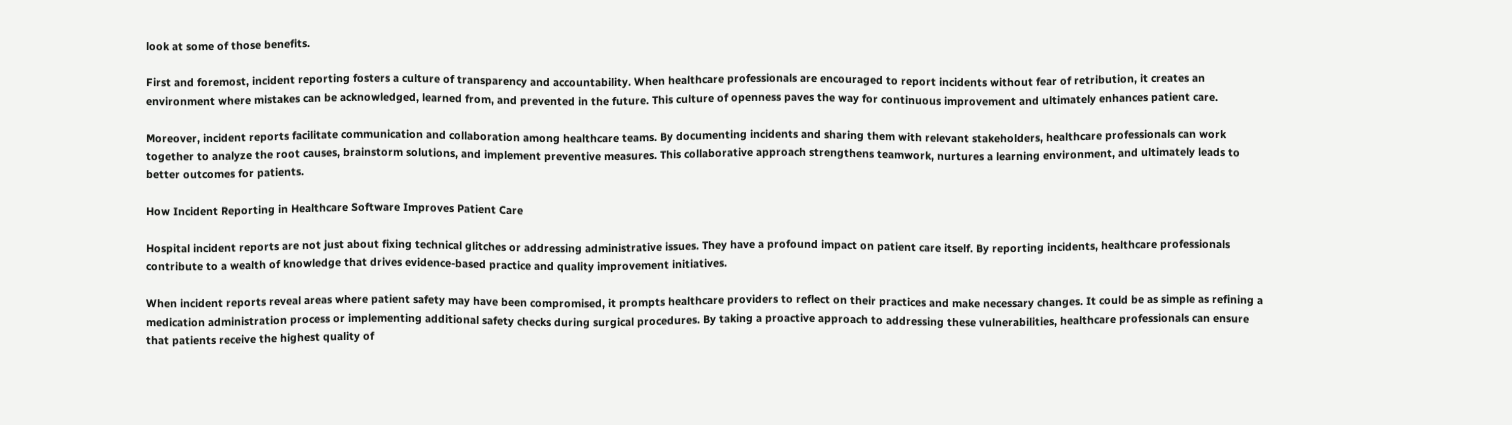look at some of those benefits.

First and foremost, incident reporting fosters a culture of transparency and accountability. When healthcare professionals are encouraged to report incidents without fear of retribution, it creates an environment where mistakes can be acknowledged, learned from, and prevented in the future. This culture of openness paves the way for continuous improvement and ultimately enhances patient care.

Moreover, incident reports facilitate communication and collaboration among healthcare teams. By documenting incidents and sharing them with relevant stakeholders, healthcare professionals can work together to analyze the root causes, brainstorm solutions, and implement preventive measures. This collaborative approach strengthens teamwork, nurtures a learning environment, and ultimately leads to better outcomes for patients.

How Incident Reporting in Healthcare Software Improves Patient Care

Hospital incident reports are not just about fixing technical glitches or addressing administrative issues. They have a profound impact on patient care itself. By reporting incidents, healthcare professionals contribute to a wealth of knowledge that drives evidence-based practice and quality improvement initiatives.

When incident reports reveal areas where patient safety may have been compromised, it prompts healthcare providers to reflect on their practices and make necessary changes. It could be as simple as refining a medication administration process or implementing additional safety checks during surgical procedures. By taking a proactive approach to addressing these vulnerabilities, healthcare professionals can ensure that patients receive the highest quality of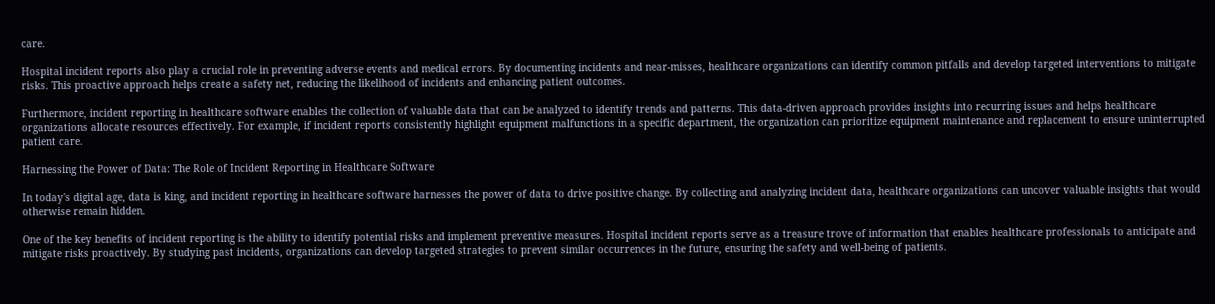care.

Hospital incident reports also play a crucial role in preventing adverse events and medical errors. By documenting incidents and near-misses, healthcare organizations can identify common pitfalls and develop targeted interventions to mitigate risks. This proactive approach helps create a safety net, reducing the likelihood of incidents and enhancing patient outcomes.

Furthermore, incident reporting in healthcare software enables the collection of valuable data that can be analyzed to identify trends and patterns. This data-driven approach provides insights into recurring issues and helps healthcare organizations allocate resources effectively. For example, if incident reports consistently highlight equipment malfunctions in a specific department, the organization can prioritize equipment maintenance and replacement to ensure uninterrupted patient care.

Harnessing the Power of Data: The Role of Incident Reporting in Healthcare Software

In today's digital age, data is king, and incident reporting in healthcare software harnesses the power of data to drive positive change. By collecting and analyzing incident data, healthcare organizations can uncover valuable insights that would otherwise remain hidden.

One of the key benefits of incident reporting is the ability to identify potential risks and implement preventive measures. Hospital incident reports serve as a treasure trove of information that enables healthcare professionals to anticipate and mitigate risks proactively. By studying past incidents, organizations can develop targeted strategies to prevent similar occurrences in the future, ensuring the safety and well-being of patients.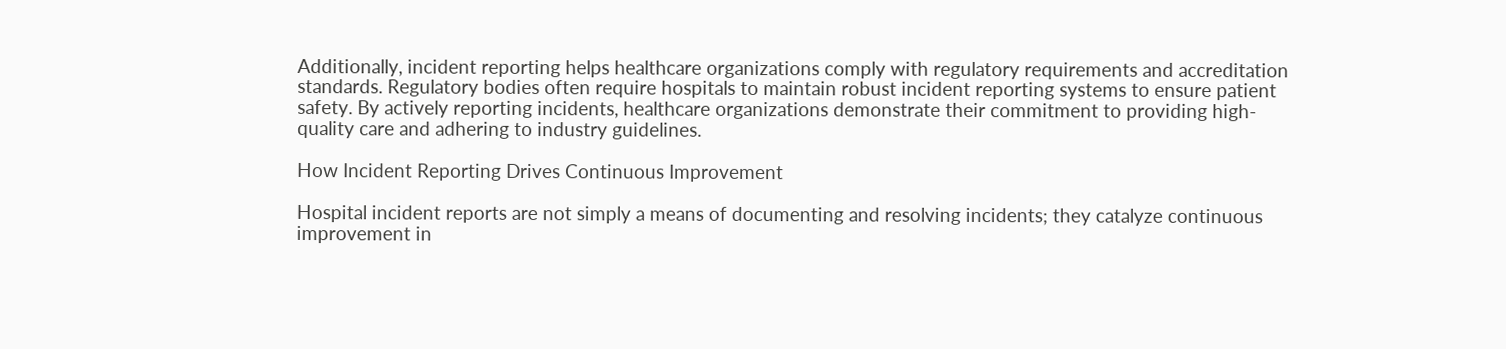Additionally, incident reporting helps healthcare organizations comply with regulatory requirements and accreditation standards. Regulatory bodies often require hospitals to maintain robust incident reporting systems to ensure patient safety. By actively reporting incidents, healthcare organizations demonstrate their commitment to providing high-quality care and adhering to industry guidelines.

How Incident Reporting Drives Continuous Improvement

Hospital incident reports are not simply a means of documenting and resolving incidents; they catalyze continuous improvement in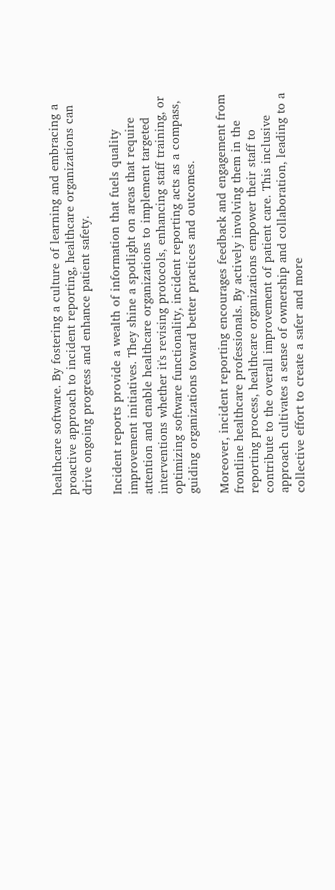healthcare software. By fostering a culture of learning and embracing a proactive approach to incident reporting, healthcare organizations can drive ongoing progress and enhance patient safety.

Incident reports provide a wealth of information that fuels quality improvement initiatives. They shine a spotlight on areas that require attention and enable healthcare organizations to implement targeted interventions whether it's revising protocols, enhancing staff training, or optimizing software functionality, incident reporting acts as a compass, guiding organizations toward better practices and outcomes.

Moreover, incident reporting encourages feedback and engagement from frontline healthcare professionals. By actively involving them in the reporting process, healthcare organizations empower their staff to contribute to the overall improvement of patient care. This inclusive approach cultivates a sense of ownership and collaboration, leading to a collective effort to create a safer and more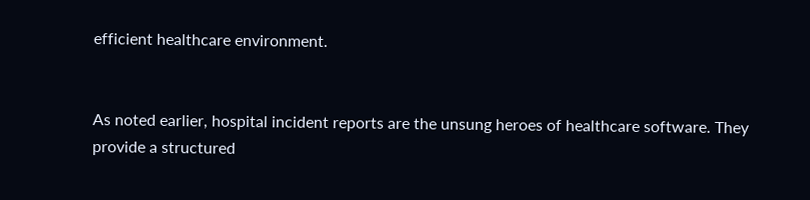efficient healthcare environment.


As noted earlier, hospital incident reports are the unsung heroes of healthcare software. They provide a structured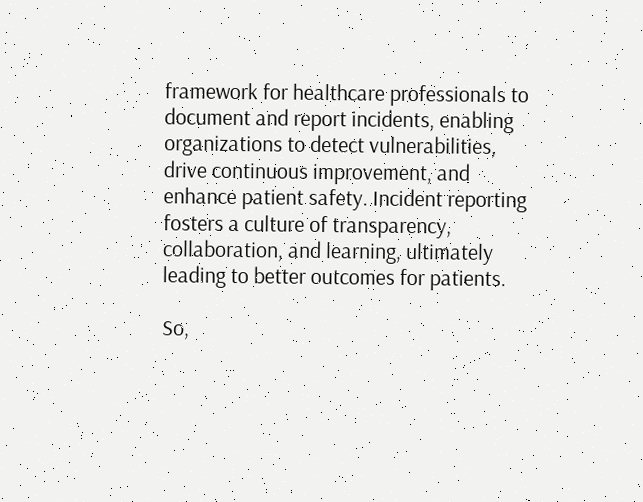framework for healthcare professionals to document and report incidents, enabling organizations to detect vulnerabilities, drive continuous improvement, and enhance patient safety. Incident reporting fosters a culture of transparency, collaboration, and learning, ultimately leading to better outcomes for patients.

So,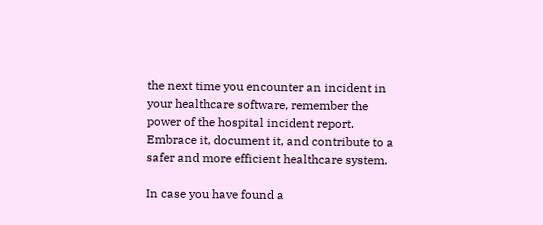the next time you encounter an incident in your healthcare software, remember the power of the hospital incident report. Embrace it, document it, and contribute to a safer and more efficient healthcare system.

In case you have found a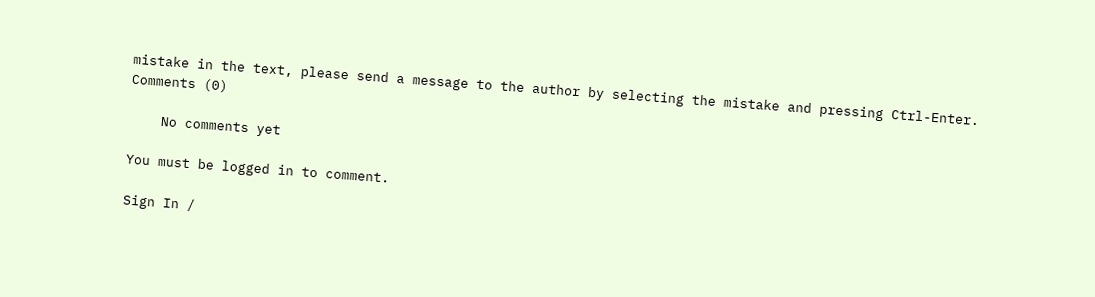mistake in the text, please send a message to the author by selecting the mistake and pressing Ctrl-Enter.
Comments (0)

    No comments yet

You must be logged in to comment.

Sign In /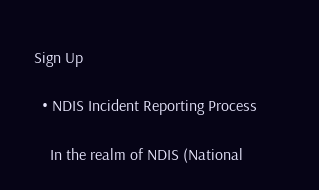Sign Up

  • NDIS Incident Reporting Process

    In the realm of NDIS (National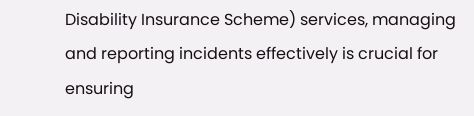Disability Insurance Scheme) services, managing and reporting incidents effectively is crucial for ensuring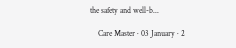the safety and well-b...

    Care Master · 03 January · 2